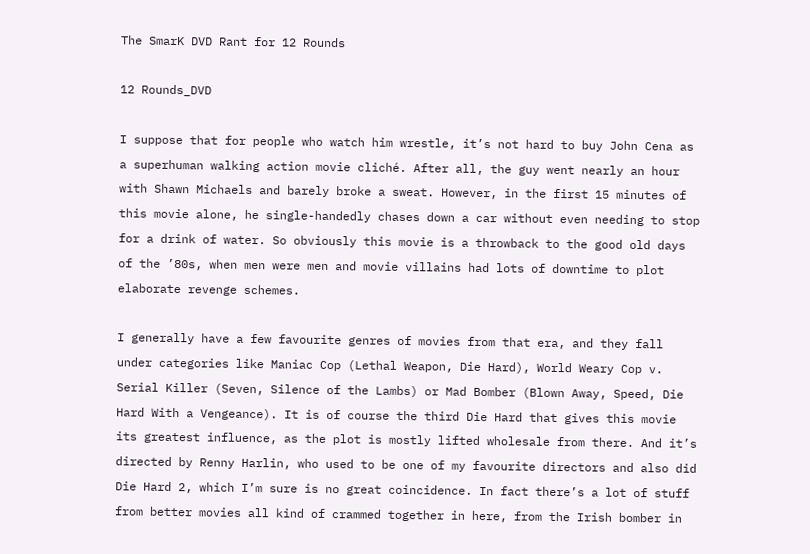The SmarK DVD Rant for 12 Rounds

12 Rounds_DVD

I suppose that for people who watch him wrestle, it’s not hard to buy John Cena as a superhuman walking action movie cliché. After all, the guy went nearly an hour with Shawn Michaels and barely broke a sweat. However, in the first 15 minutes of this movie alone, he single-handedly chases down a car without even needing to stop for a drink of water. So obviously this movie is a throwback to the good old days of the ’80s, when men were men and movie villains had lots of downtime to plot elaborate revenge schemes.

I generally have a few favourite genres of movies from that era, and they fall under categories like Maniac Cop (Lethal Weapon, Die Hard), World Weary Cop v. Serial Killer (Seven, Silence of the Lambs) or Mad Bomber (Blown Away, Speed, Die Hard With a Vengeance). It is of course the third Die Hard that gives this movie its greatest influence, as the plot is mostly lifted wholesale from there. And it’s directed by Renny Harlin, who used to be one of my favourite directors and also did Die Hard 2, which I’m sure is no great coincidence. In fact there’s a lot of stuff from better movies all kind of crammed together in here, from the Irish bomber in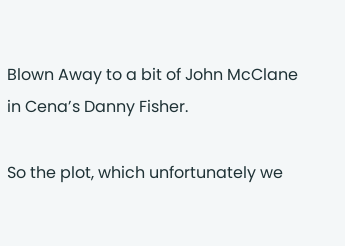Blown Away to a bit of John McClane in Cena’s Danny Fisher.

So the plot, which unfortunately we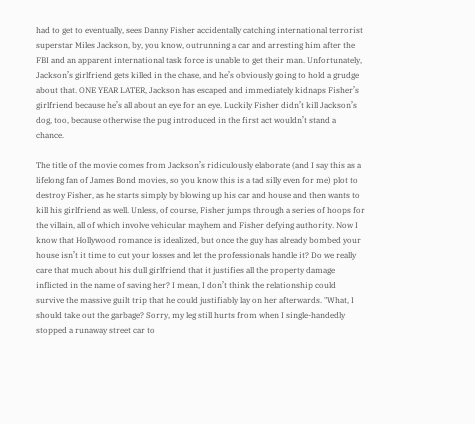had to get to eventually, sees Danny Fisher accidentally catching international terrorist superstar Miles Jackson, by, you know, outrunning a car and arresting him after the FBI and an apparent international task force is unable to get their man. Unfortunately, Jackson’s girlfriend gets killed in the chase, and he’s obviously going to hold a grudge about that. ONE YEAR LATER, Jackson has escaped and immediately kidnaps Fisher’s girlfriend because he’s all about an eye for an eye. Luckily Fisher didn’t kill Jackson’s dog, too, because otherwise the pug introduced in the first act wouldn’t stand a chance.

The title of the movie comes from Jackson’s ridiculously elaborate (and I say this as a lifelong fan of James Bond movies, so you know this is a tad silly even for me) plot to destroy Fisher, as he starts simply by blowing up his car and house and then wants to kill his girlfriend as well. Unless, of course, Fisher jumps through a series of hoops for the villain, all of which involve vehicular mayhem and Fisher defying authority. Now I know that Hollywood romance is idealized, but once the guy has already bombed your house isn’t it time to cut your losses and let the professionals handle it? Do we really care that much about his dull girlfriend that it justifies all the property damage inflicted in the name of saving her? I mean, I don’t think the relationship could survive the massive guilt trip that he could justifiably lay on her afterwards. "What, I should take out the garbage? Sorry, my leg still hurts from when I single-handedly stopped a runaway street car to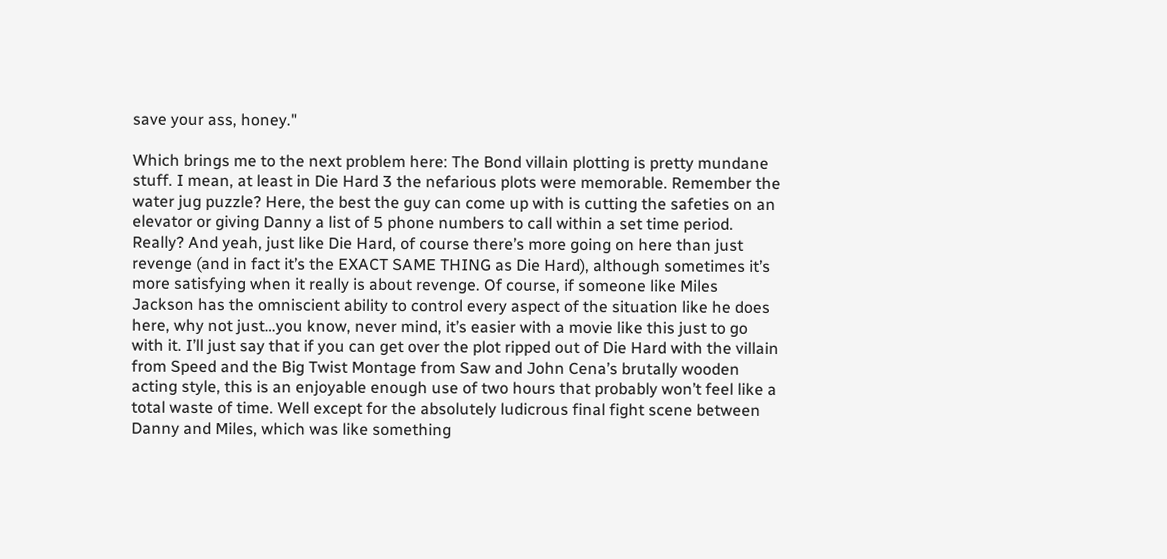save your ass, honey."

Which brings me to the next problem here: The Bond villain plotting is pretty mundane stuff. I mean, at least in Die Hard 3 the nefarious plots were memorable. Remember the water jug puzzle? Here, the best the guy can come up with is cutting the safeties on an elevator or giving Danny a list of 5 phone numbers to call within a set time period. Really? And yeah, just like Die Hard, of course there’s more going on here than just revenge (and in fact it’s the EXACT SAME THING as Die Hard), although sometimes it’s more satisfying when it really is about revenge. Of course, if someone like Miles Jackson has the omniscient ability to control every aspect of the situation like he does here, why not just…you know, never mind, it’s easier with a movie like this just to go with it. I’ll just say that if you can get over the plot ripped out of Die Hard with the villain from Speed and the Big Twist Montage from Saw and John Cena’s brutally wooden acting style, this is an enjoyable enough use of two hours that probably won’t feel like a total waste of time. Well except for the absolutely ludicrous final fight scene between Danny and Miles, which was like something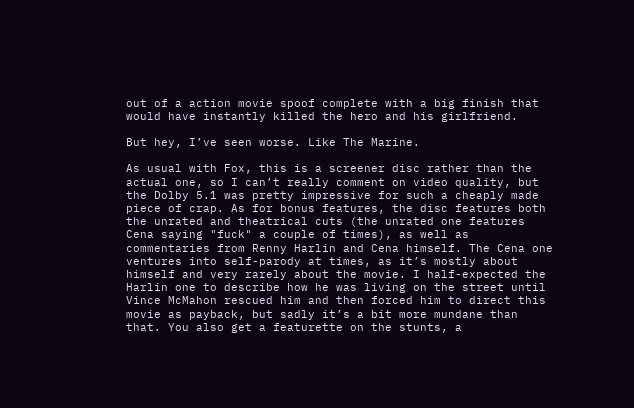out of a action movie spoof complete with a big finish that would have instantly killed the hero and his girlfriend.

But hey, I’ve seen worse. Like The Marine.

As usual with Fox, this is a screener disc rather than the actual one, so I can’t really comment on video quality, but the Dolby 5.1 was pretty impressive for such a cheaply made piece of crap. As for bonus features, the disc features both the unrated and theatrical cuts (the unrated one features Cena saying "fuck" a couple of times), as well as commentaries from Renny Harlin and Cena himself. The Cena one ventures into self-parody at times, as it’s mostly about himself and very rarely about the movie. I half-expected the Harlin one to describe how he was living on the street until Vince McMahon rescued him and then forced him to direct this movie as payback, but sadly it’s a bit more mundane than that. You also get a featurette on the stunts, a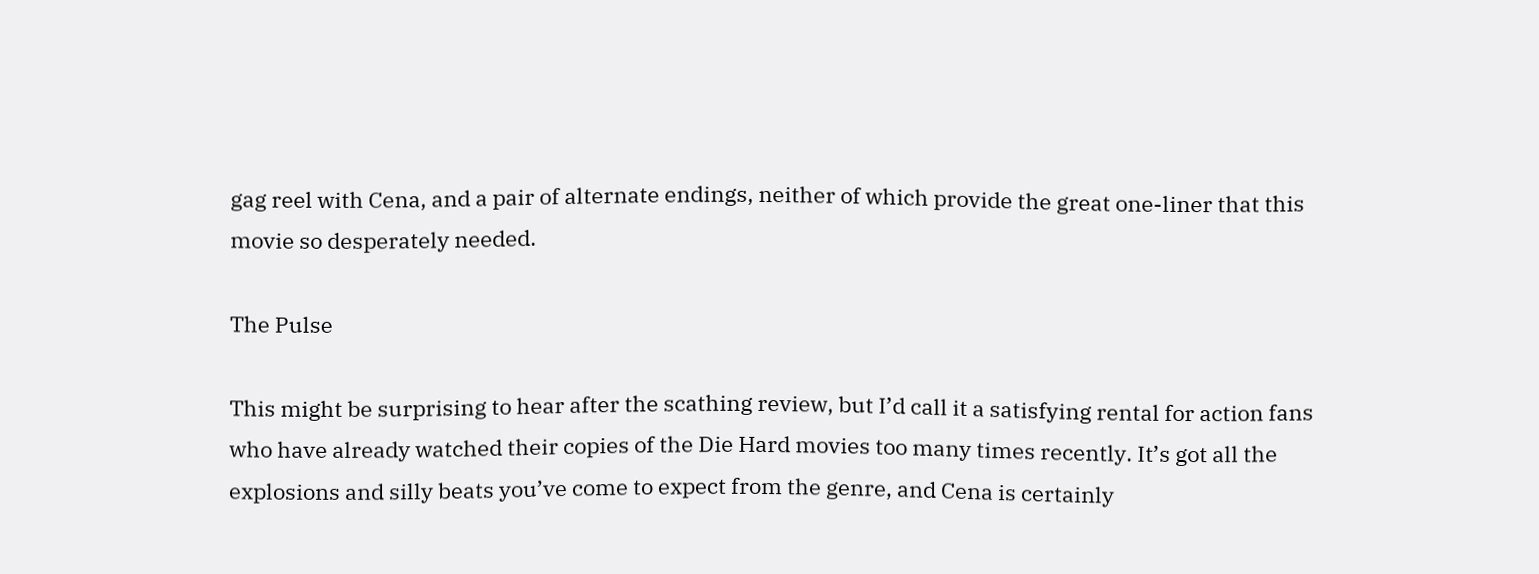gag reel with Cena, and a pair of alternate endings, neither of which provide the great one-liner that this movie so desperately needed.

The Pulse

This might be surprising to hear after the scathing review, but I’d call it a satisfying rental for action fans who have already watched their copies of the Die Hard movies too many times recently. It’s got all the explosions and silly beats you’ve come to expect from the genre, and Cena is certainly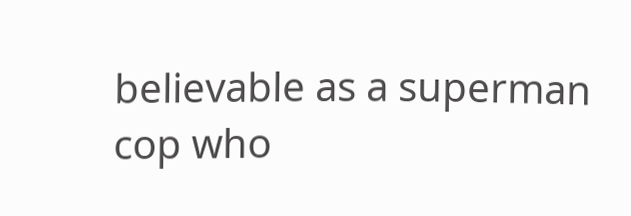believable as a superman cop who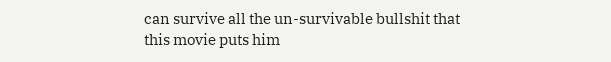can survive all the un-survivable bullshit that this movie puts him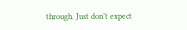through. Just don’t expect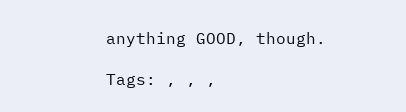anything GOOD, though.

Tags: , , ,